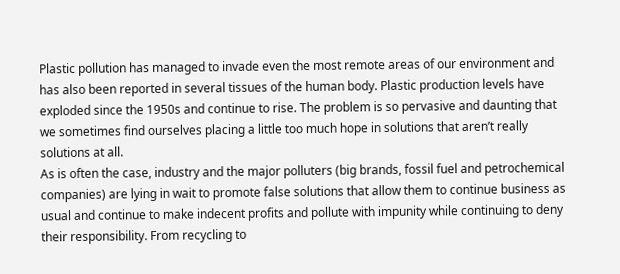Plastic pollution has managed to invade even the most remote areas of our environment and has also been reported in several tissues of the human body. Plastic production levels have exploded since the 1950s and continue to rise. The problem is so pervasive and daunting that we sometimes find ourselves placing a little too much hope in solutions that aren’t really solutions at all.
As is often the case, industry and the major polluters (big brands, fossil fuel and petrochemical companies) are lying in wait to promote false solutions that allow them to continue business as usual and continue to make indecent profits and pollute with impunity while continuing to deny their responsibility. From recycling to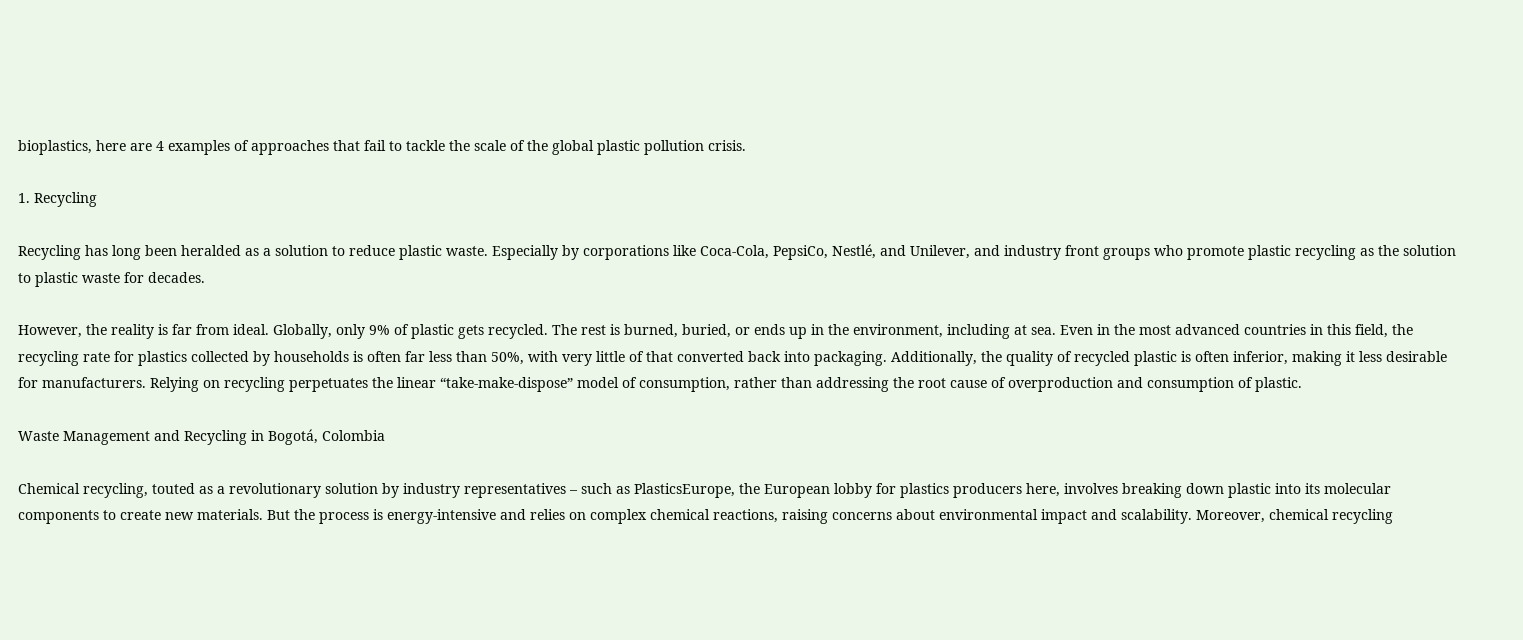bioplastics, here are 4 examples of approaches that fail to tackle the scale of the global plastic pollution crisis.

1. Recycling

Recycling has long been heralded as a solution to reduce plastic waste. Especially by corporations like Coca-Cola, PepsiCo, Nestlé, and Unilever, and industry front groups who promote plastic recycling as the solution to plastic waste for decades.

However, the reality is far from ideal. Globally, only 9% of plastic gets recycled. The rest is burned, buried, or ends up in the environment, including at sea. Even in the most advanced countries in this field, the recycling rate for plastics collected by households is often far less than 50%, with very little of that converted back into packaging. Additionally, the quality of recycled plastic is often inferior, making it less desirable for manufacturers. Relying on recycling perpetuates the linear “take-make-dispose” model of consumption, rather than addressing the root cause of overproduction and consumption of plastic.

Waste Management and Recycling in Bogotá, Colombia

Chemical recycling, touted as a revolutionary solution by industry representatives – such as PlasticsEurope, the European lobby for plastics producers here, involves breaking down plastic into its molecular components to create new materials. But the process is energy-intensive and relies on complex chemical reactions, raising concerns about environmental impact and scalability. Moreover, chemical recycling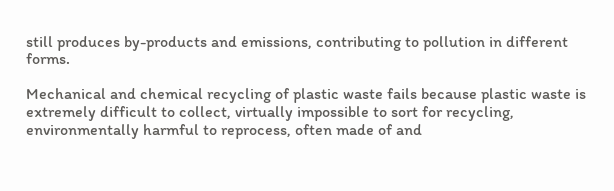still produces by-products and emissions, contributing to pollution in different forms.

Mechanical and chemical recycling of plastic waste fails because plastic waste is extremely difficult to collect, virtually impossible to sort for recycling, environmentally harmful to reprocess, often made of and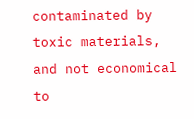contaminated by toxic materials, and not economical to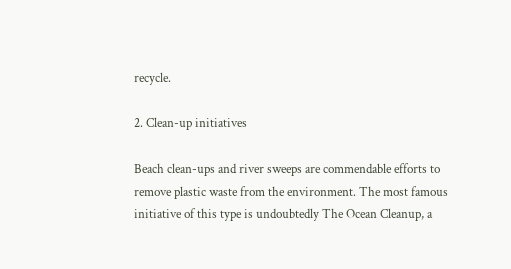recycle.

2. Clean-up initiatives

Beach clean-ups and river sweeps are commendable efforts to remove plastic waste from the environment. The most famous initiative of this type is undoubtedly The Ocean Cleanup, a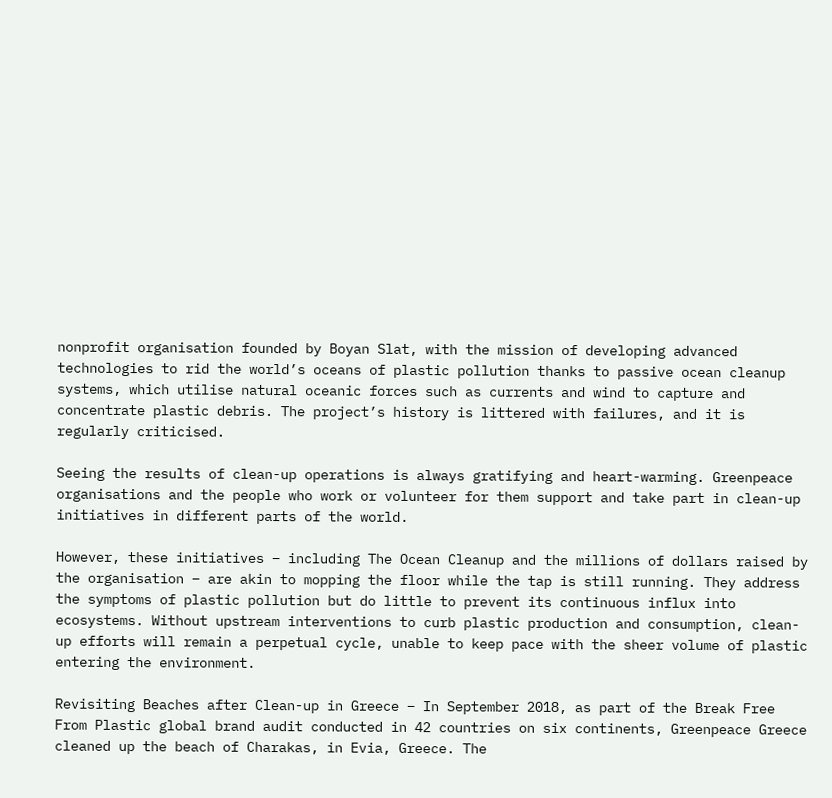nonprofit organisation founded by Boyan Slat, with the mission of developing advanced technologies to rid the world’s oceans of plastic pollution thanks to passive ocean cleanup systems, which utilise natural oceanic forces such as currents and wind to capture and concentrate plastic debris. The project’s history is littered with failures, and it is regularly criticised.

Seeing the results of clean-up operations is always gratifying and heart-warming. Greenpeace organisations and the people who work or volunteer for them support and take part in clean-up initiatives in different parts of the world.

However, these initiatives – including The Ocean Cleanup and the millions of dollars raised by the organisation – are akin to mopping the floor while the tap is still running. They address the symptoms of plastic pollution but do little to prevent its continuous influx into ecosystems. Without upstream interventions to curb plastic production and consumption, clean-up efforts will remain a perpetual cycle, unable to keep pace with the sheer volume of plastic entering the environment.

Revisiting Beaches after Clean-up in Greece – In September 2018, as part of the Break Free From Plastic global brand audit conducted in 42 countries on six continents, Greenpeace Greece cleaned up the beach of Charakas, in Evia, Greece. The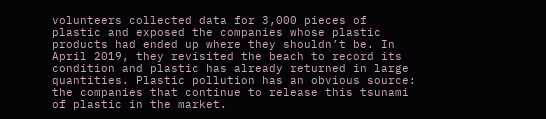volunteers collected data for 3,000 pieces of plastic and exposed the companies whose plastic products had ended up where they shouldn’t be. In April 2019, they revisited the beach to record its condition and plastic has already returned in large quantities. Plastic pollution has an obvious source: the companies that continue to release this tsunami of plastic in the market.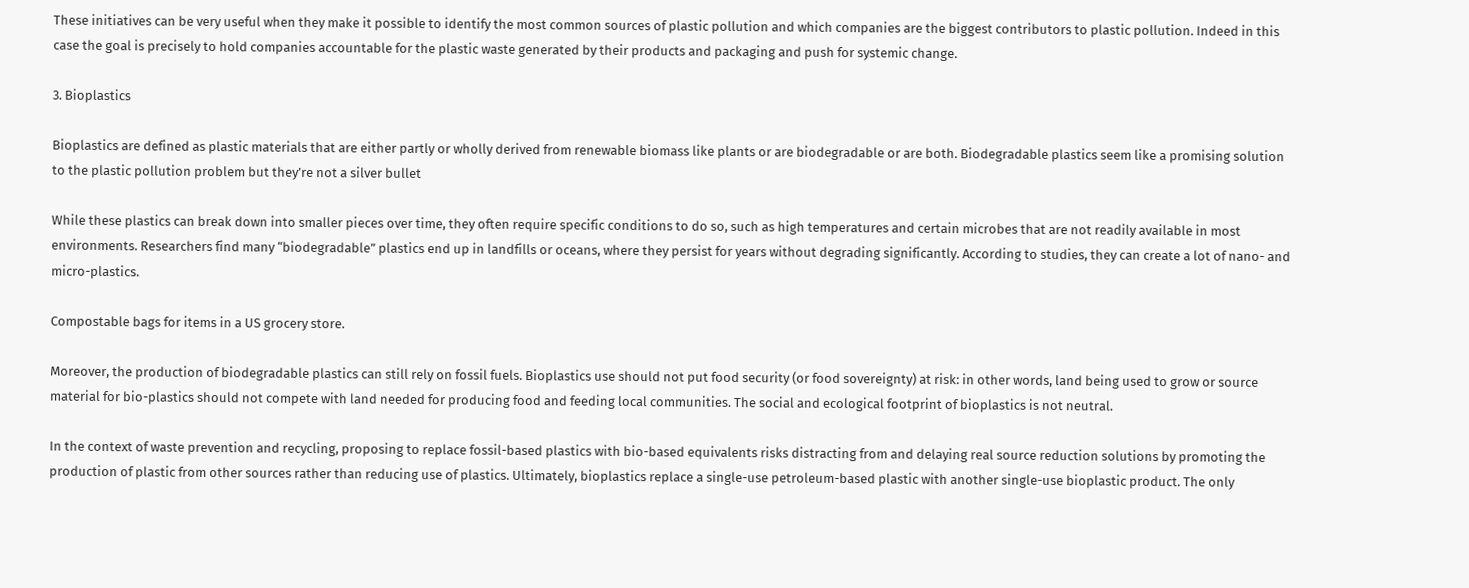These initiatives can be very useful when they make it possible to identify the most common sources of plastic pollution and which companies are the biggest contributors to plastic pollution. Indeed in this case the goal is precisely to hold companies accountable for the plastic waste generated by their products and packaging and push for systemic change.

3. Bioplastics

Bioplastics are defined as plastic materials that are either partly or wholly derived from renewable biomass like plants or are biodegradable or are both. Biodegradable plastics seem like a promising solution to the plastic pollution problem but they’re not a silver bullet

While these plastics can break down into smaller pieces over time, they often require specific conditions to do so, such as high temperatures and certain microbes that are not readily available in most environments. Researchers find many “biodegradable” plastics end up in landfills or oceans, where they persist for years without degrading significantly. According to studies, they can create a lot of nano- and micro-plastics.

Compostable bags for items in a US grocery store.

Moreover, the production of biodegradable plastics can still rely on fossil fuels. Bioplastics use should not put food security (or food sovereignty) at risk: in other words, land being used to grow or source material for bio-plastics should not compete with land needed for producing food and feeding local communities. The social and ecological footprint of bioplastics is not neutral.

In the context of waste prevention and recycling, proposing to replace fossil-based plastics with bio-based equivalents risks distracting from and delaying real source reduction solutions by promoting the production of plastic from other sources rather than reducing use of plastics. Ultimately, bioplastics replace a single-use petroleum-based plastic with another single-use bioplastic product. The only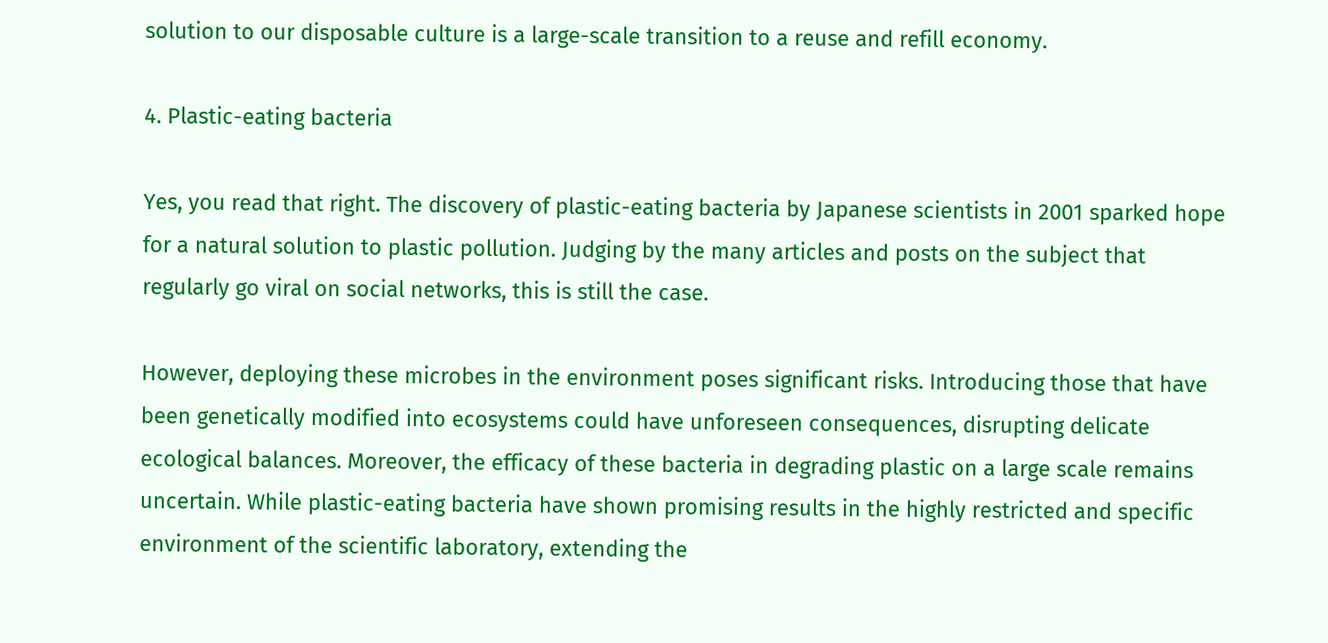solution to our disposable culture is a large-scale transition to a reuse and refill economy.

4. Plastic-eating bacteria

Yes, you read that right. The discovery of plastic-eating bacteria by Japanese scientists in 2001 sparked hope for a natural solution to plastic pollution. Judging by the many articles and posts on the subject that regularly go viral on social networks, this is still the case.

However, deploying these microbes in the environment poses significant risks. Introducing those that have been genetically modified into ecosystems could have unforeseen consequences, disrupting delicate ecological balances. Moreover, the efficacy of these bacteria in degrading plastic on a large scale remains uncertain. While plastic-eating bacteria have shown promising results in the highly restricted and specific environment of the scientific laboratory, extending the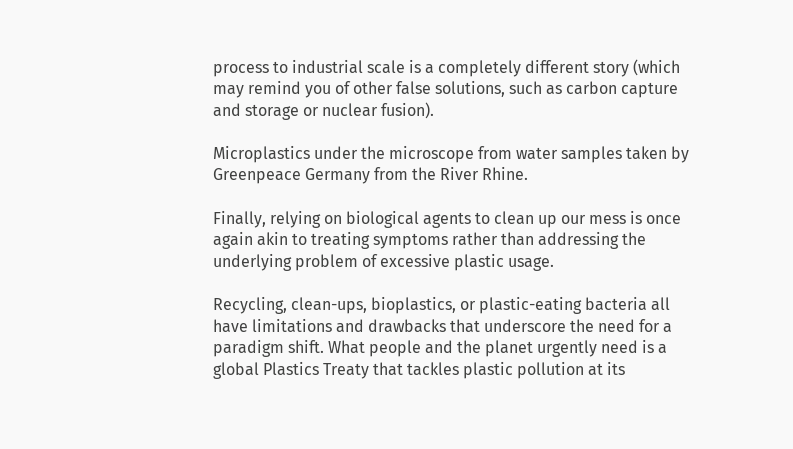process to industrial scale is a completely different story (which may remind you of other false solutions, such as carbon capture and storage or nuclear fusion).

Microplastics under the microscope from water samples taken by Greenpeace Germany from the River Rhine.

Finally, relying on biological agents to clean up our mess is once again akin to treating symptoms rather than addressing the underlying problem of excessive plastic usage.

Recycling, clean-ups, bioplastics, or plastic-eating bacteria all have limitations and drawbacks that underscore the need for a paradigm shift. What people and the planet urgently need is a global Plastics Treaty that tackles plastic pollution at its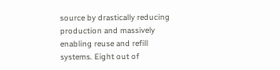source by drastically reducing production and massively enabling reuse and refill systems. Eight out of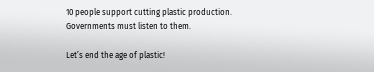10 people support cutting plastic production. Governments must listen to them.

Let’s end the age of plastic!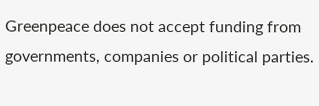Greenpeace does not accept funding from governments, companies or political parties.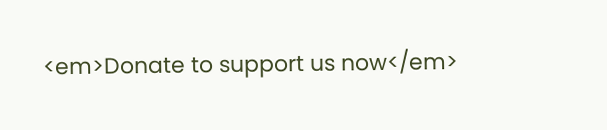<em>Donate to support us now</em>